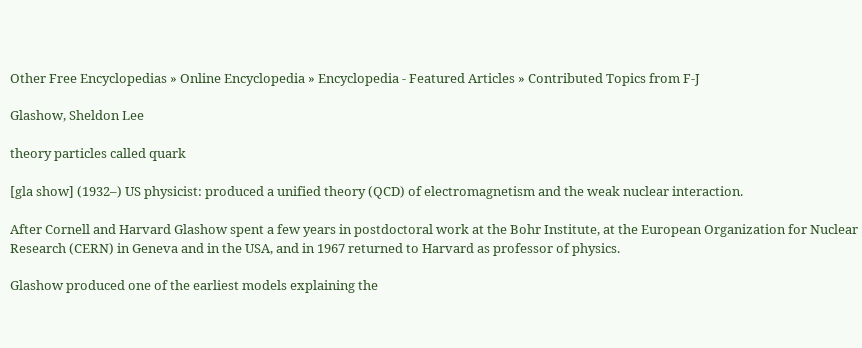Other Free Encyclopedias » Online Encyclopedia » Encyclopedia - Featured Articles » Contributed Topics from F-J

Glashow, Sheldon Lee

theory particles called quark

[gla show] (1932–) US physicist: produced a unified theory (QCD) of electromagnetism and the weak nuclear interaction.

After Cornell and Harvard Glashow spent a few years in postdoctoral work at the Bohr Institute, at the European Organization for Nuclear Research (CERN) in Geneva and in the USA, and in 1967 returned to Harvard as professor of physics.

Glashow produced one of the earliest models explaining the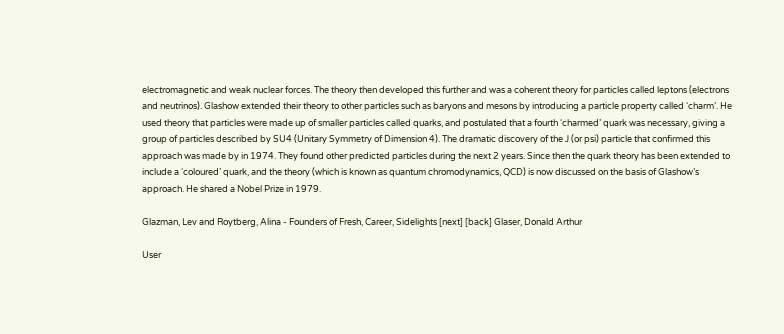electromagnetic and weak nuclear forces. The theory then developed this further and was a coherent theory for particles called leptons (electrons and neutrinos). Glashow extended their theory to other particles such as baryons and mesons by introducing a particle property called ‘charm’. He used theory that particles were made up of smaller particles called quarks, and postulated that a fourth ‘charmed’ quark was necessary, giving a group of particles described by SU4 (Unitary Symmetry of Dimension 4). The dramatic discovery of the J (or psi) particle that confirmed this approach was made by in 1974. They found other predicted particles during the next 2 years. Since then the quark theory has been extended to include a ‘coloured’ quark, and the theory (which is known as quantum chromodynamics, QCD) is now discussed on the basis of Glashow’s approach. He shared a Nobel Prize in 1979.

Glazman, Lev and Roytberg, Alina - Founders of Fresh, Career, Sidelights [next] [back] Glaser, Donald Arthur

User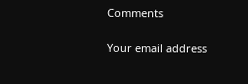Comments

Your email address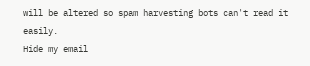will be altered so spam harvesting bots can't read it easily.
Hide my email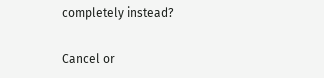completely instead?

Cancel or